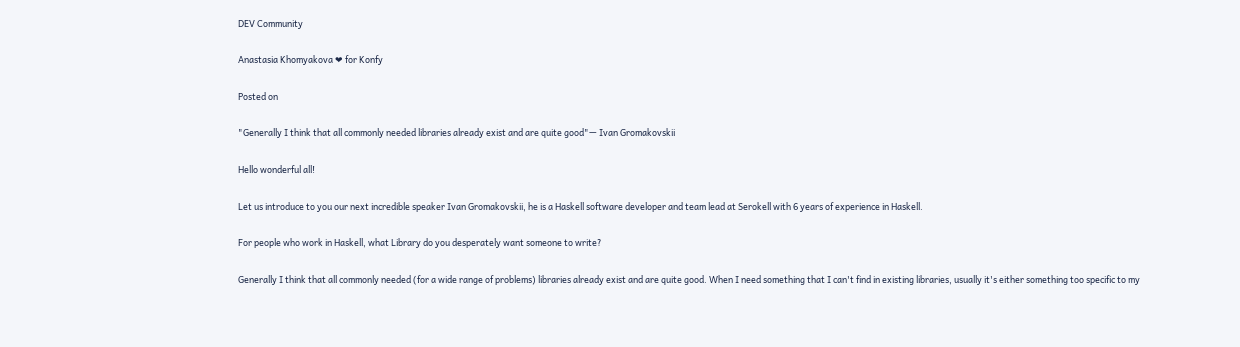DEV Community

Anastasia Khomyakova ❤ for Konfy

Posted on

"Generally I think that all commonly needed libraries already exist and are quite good"— Ivan Gromakovskii

Hello wonderful all!

Let us introduce to you our next incredible speaker Ivan Gromakovskii, he is a Haskell software developer and team lead at Serokell with 6 years of experience in Haskell.

For people who work in Haskell, what Library do you desperately want someone to write?

Generally I think that all commonly needed (for a wide range of problems) libraries already exist and are quite good. When I need something that I can't find in existing libraries, usually it's either something too specific to my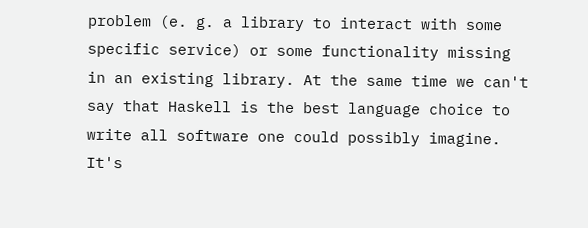problem (e. g. a library to interact with some specific service) or some functionality missing in an existing library. At the same time we can't say that Haskell is the best language choice to write all software one could possibly imagine. It's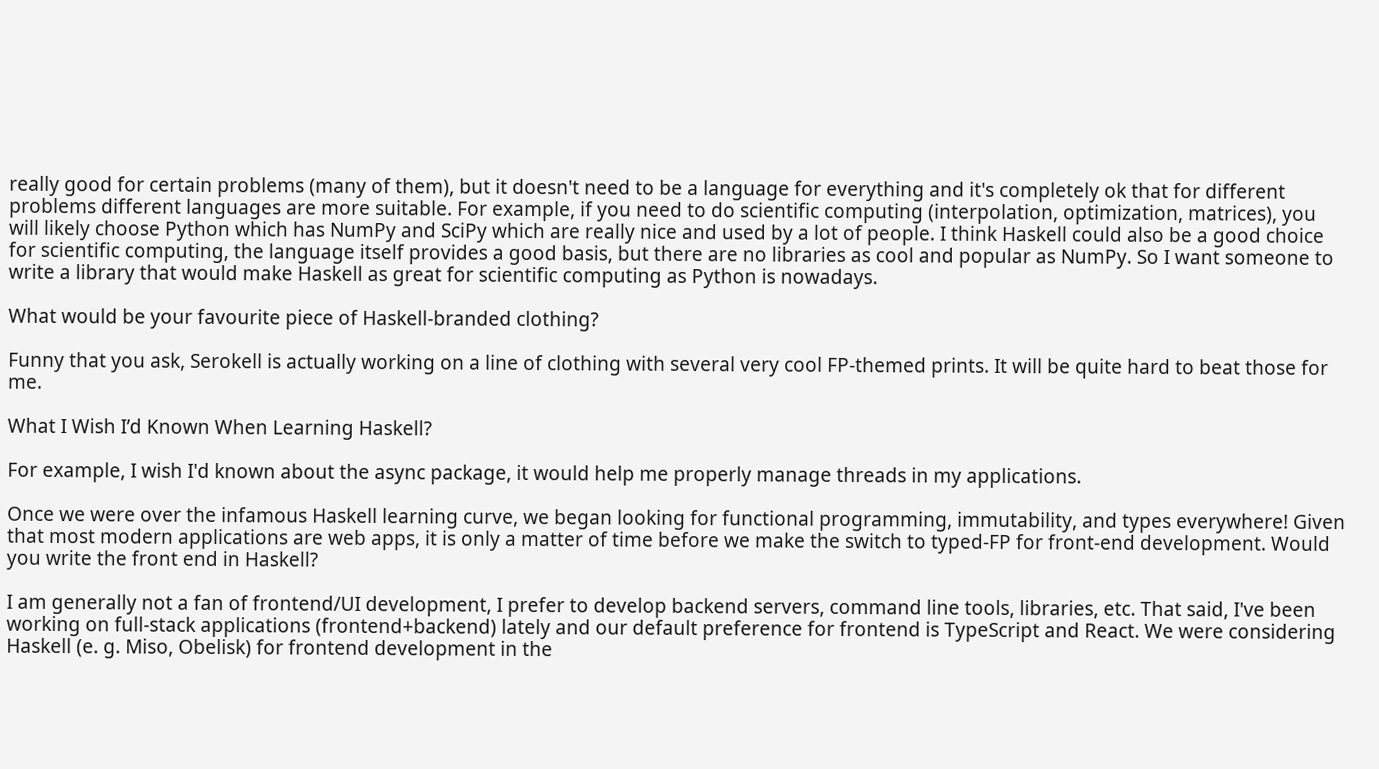really good for certain problems (many of them), but it doesn't need to be a language for everything and it's completely ok that for different problems different languages are more suitable. For example, if you need to do scientific computing (interpolation, optimization, matrices), you will likely choose Python which has NumPy and SciPy which are really nice and used by a lot of people. I think Haskell could also be a good choice for scientific computing, the language itself provides a good basis, but there are no libraries as cool and popular as NumPy. So I want someone to write a library that would make Haskell as great for scientific computing as Python is nowadays.

What would be your favourite piece of Haskell-branded clothing?

Funny that you ask, Serokell is actually working on a line of clothing with several very cool FP-themed prints. It will be quite hard to beat those for me.

What I Wish I’d Known When Learning Haskell?

For example, I wish I'd known about the async package, it would help me properly manage threads in my applications.

Once we were over the infamous Haskell learning curve, we began looking for functional programming, immutability, and types everywhere! Given that most modern applications are web apps, it is only a matter of time before we make the switch to typed-FP for front-end development. Would you write the front end in Haskell?

I am generally not a fan of frontend/UI development, I prefer to develop backend servers, command line tools, libraries, etc. That said, I've been working on full-stack applications (frontend+backend) lately and our default preference for frontend is TypeScript and React. We were considering Haskell (e. g. Miso, Obelisk) for frontend development in the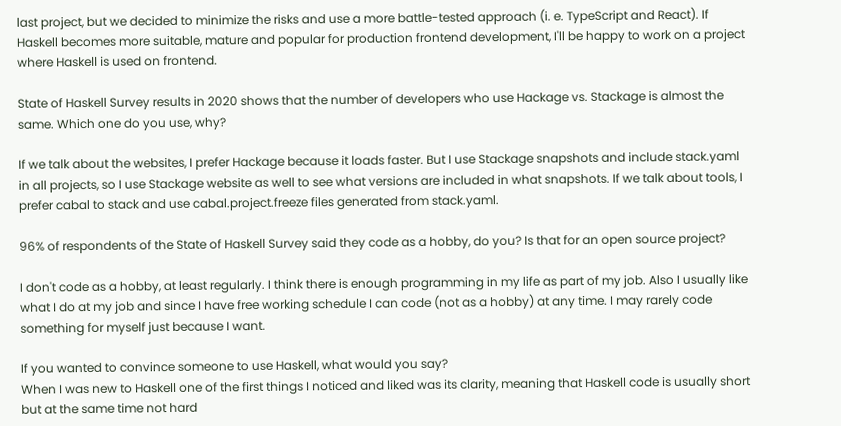last project, but we decided to minimize the risks and use a more battle-tested approach (i. e. TypeScript and React). If Haskell becomes more suitable, mature and popular for production frontend development, I'll be happy to work on a project where Haskell is used on frontend.

State of Haskell Survey results in 2020 shows that the number of developers who use Hackage vs. Stackage is almost the same. Which one do you use, why?

If we talk about the websites, I prefer Hackage because it loads faster. But I use Stackage snapshots and include stack.yaml in all projects, so I use Stackage website as well to see what versions are included in what snapshots. If we talk about tools, I prefer cabal to stack and use cabal.project.freeze files generated from stack.yaml.

96% of respondents of the State of Haskell Survey said they code as a hobby, do you? Is that for an open source project?

I don't code as a hobby, at least regularly. I think there is enough programming in my life as part of my job. Also I usually like what I do at my job and since I have free working schedule I can code (not as a hobby) at any time. I may rarely code something for myself just because I want.

If you wanted to convince someone to use Haskell, what would you say?
When I was new to Haskell one of the first things I noticed and liked was its clarity, meaning that Haskell code is usually short but at the same time not hard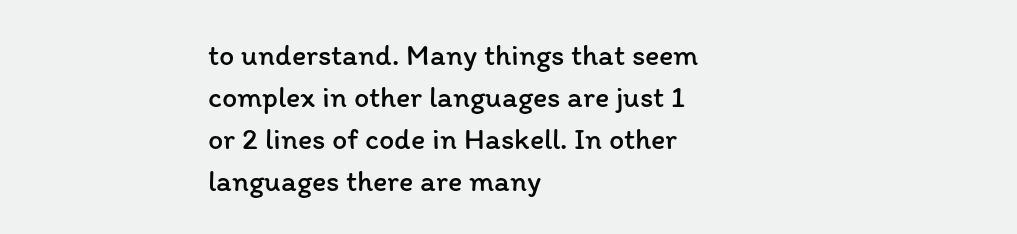to understand. Many things that seem complex in other languages are just 1 or 2 lines of code in Haskell. In other languages there are many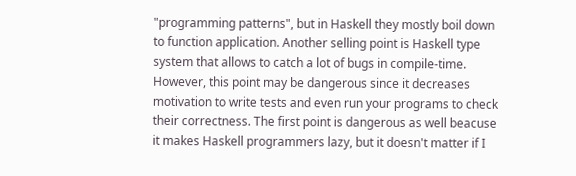"programming patterns", but in Haskell they mostly boil down to function application. Another selling point is Haskell type system that allows to catch a lot of bugs in compile-time. However, this point may be dangerous since it decreases motivation to write tests and even run your programs to check their correctness. The first point is dangerous as well beacuse it makes Haskell programmers lazy, but it doesn't matter if I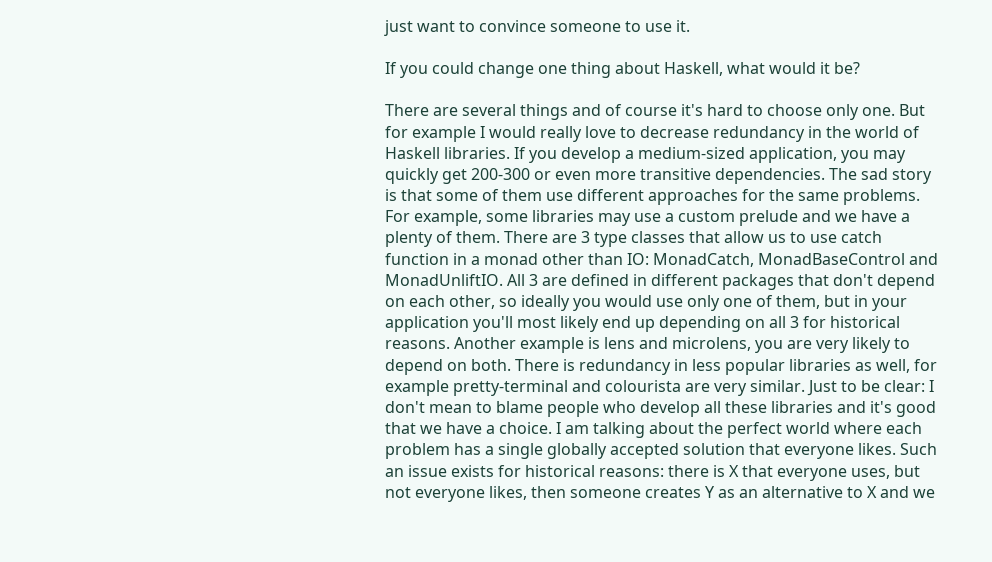just want to convince someone to use it.

If you could change one thing about Haskell, what would it be?

There are several things and of course it's hard to choose only one. But for example I would really love to decrease redundancy in the world of Haskell libraries. If you develop a medium-sized application, you may quickly get 200-300 or even more transitive dependencies. The sad story is that some of them use different approaches for the same problems. For example, some libraries may use a custom prelude and we have a plenty of them. There are 3 type classes that allow us to use catch function in a monad other than IO: MonadCatch, MonadBaseControl and MonadUnliftIO. All 3 are defined in different packages that don't depend on each other, so ideally you would use only one of them, but in your application you'll most likely end up depending on all 3 for historical reasons. Another example is lens and microlens, you are very likely to depend on both. There is redundancy in less popular libraries as well, for example pretty-terminal and colourista are very similar. Just to be clear: I don't mean to blame people who develop all these libraries and it's good that we have a choice. I am talking about the perfect world where each problem has a single globally accepted solution that everyone likes. Such an issue exists for historical reasons: there is X that everyone uses, but not everyone likes, then someone creates Y as an alternative to X and we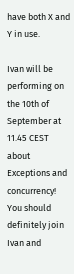have both X and Y in use.

Ivan will be performing on the 10th of September at 11.45 CEST about Exceptions and concurrency! You should definitely join Ivan and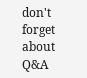don't forget about Q&A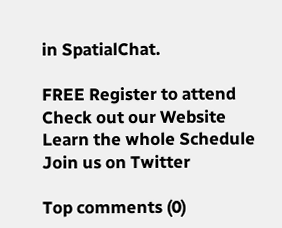in SpatialChat.

FREE Register to attend
Check out our Website
Learn the whole Schedule
Join us on Twitter

Top comments (0)